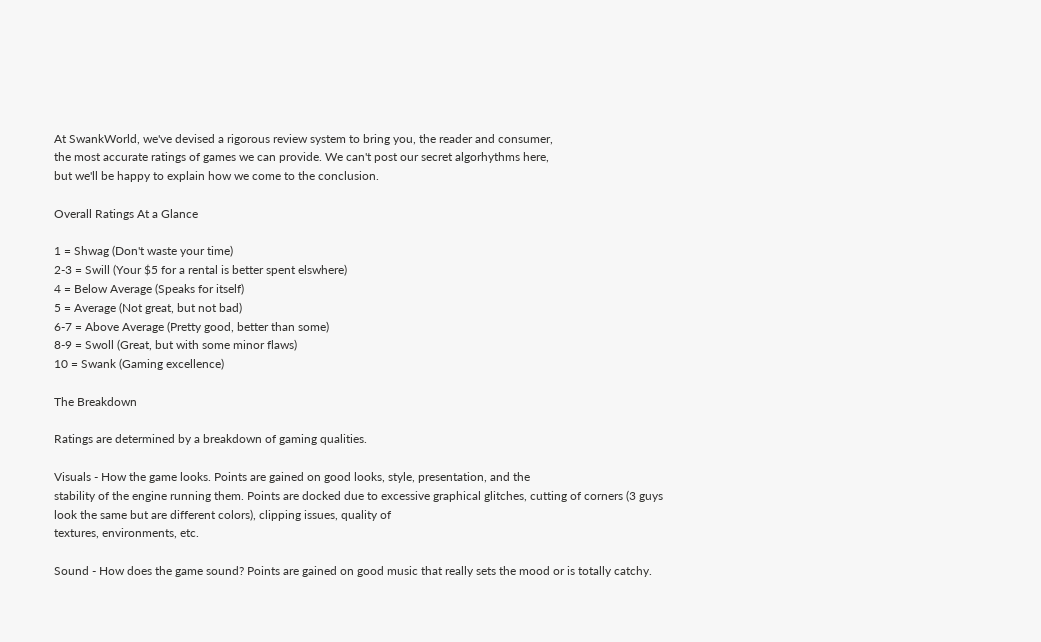At SwankWorld, we've devised a rigorous review system to bring you, the reader and consumer,
the most accurate ratings of games we can provide. We can't post our secret algorhythms here,
but we'll be happy to explain how we come to the conclusion.

Overall Ratings At a Glance

1 = Shwag (Don't waste your time)
2-3 = Swill (Your $5 for a rental is better spent elswhere)
4 = Below Average (Speaks for itself)
5 = Average (Not great, but not bad)
6-7 = Above Average (Pretty good, better than some)
8-9 = Swoll (Great, but with some minor flaws)
10 = Swank (Gaming excellence)

The Breakdown

Ratings are determined by a breakdown of gaming qualities.

Visuals - How the game looks. Points are gained on good looks, style, presentation, and the
stability of the engine running them. Points are docked due to excessive graphical glitches, cutting of corners (3 guys look the same but are different colors), clipping issues, quality of
textures, environments, etc.

Sound - How does the game sound? Points are gained on good music that really sets the mood or is totally catchy.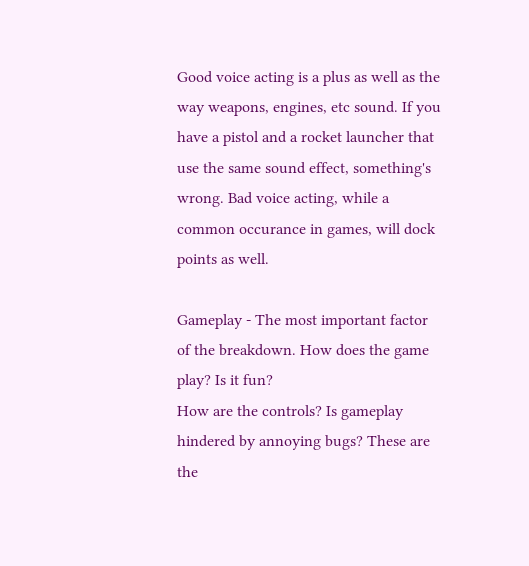Good voice acting is a plus as well as the way weapons, engines, etc sound. If you have a pistol and a rocket launcher that use the same sound effect, something's wrong. Bad voice acting, while a common occurance in games, will dock points as well.

Gameplay - The most important factor of the breakdown. How does the game play? Is it fun?
How are the controls? Is gameplay hindered by annoying bugs? These are the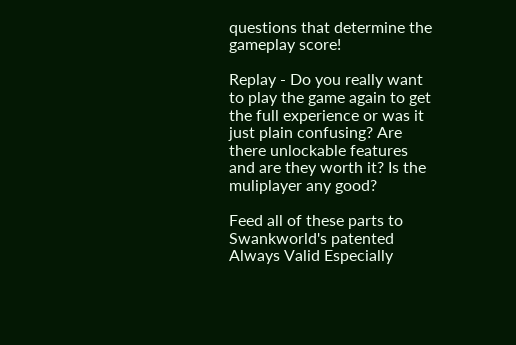questions that determine the gameplay score!

Replay - Do you really want to play the game again to get the full experience or was it just plain confusing? Are there unlockable features and are they worth it? Is the muliplayer any good?

Feed all of these parts to Swankworld's patented Always Valid Especially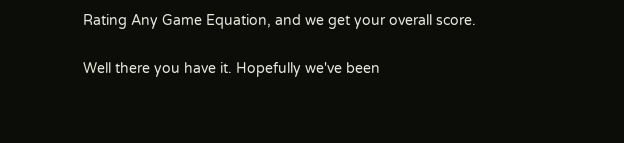Rating Any Game Equation, and we get your overall score.

Well there you have it. Hopefully we've been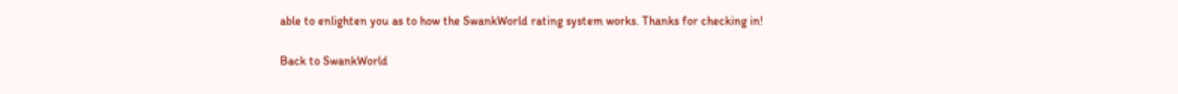able to enlighten you as to how the SwankWorld rating system works. Thanks for checking in!

Back to SwankWorld